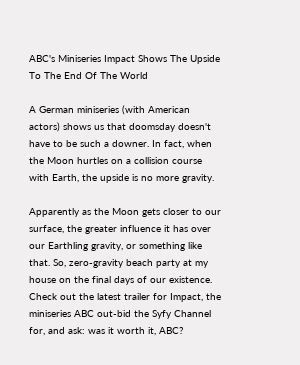ABC's Miniseries Impact Shows The Upside To The End Of The World

A German miniseries (with American actors) shows us that doomsday doesn't have to be such a downer. In fact, when the Moon hurtles on a collision course with Earth, the upside is no more gravity.

Apparently as the Moon gets closer to our surface, the greater influence it has over our Earthling gravity, or something like that. So, zero-gravity beach party at my house on the final days of our existence. Check out the latest trailer for Impact, the miniseries ABC out-bid the Syfy Channel for, and ask: was it worth it, ABC?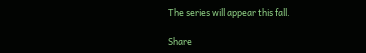The series will appear this fall.

Share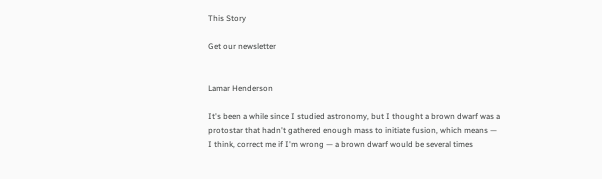This Story

Get our newsletter


Lamar Henderson

It's been a while since I studied astronomy, but I thought a brown dwarf was a protostar that hadn't gathered enough mass to initiate fusion, which means — I think, correct me if I'm wrong — a brown dwarf would be several times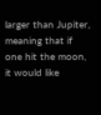larger than Jupiter, meaning that if one hit the moon, it would like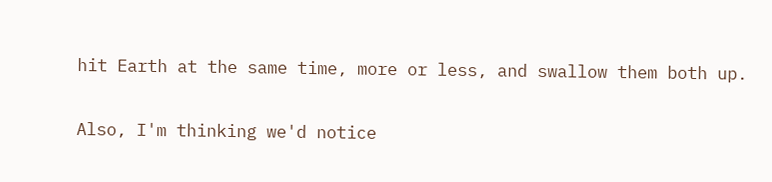hit Earth at the same time, more or less, and swallow them both up.

Also, I'm thinking we'd notice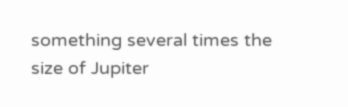something several times the size of Jupiter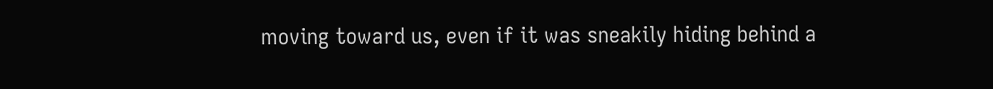moving toward us, even if it was sneakily hiding behind a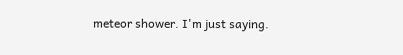meteor shower. I'm just saying.